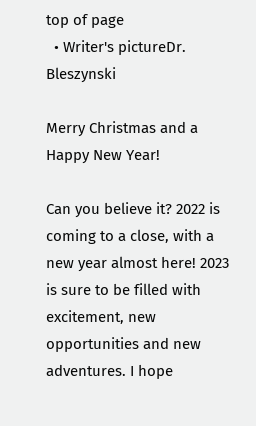top of page
  • Writer's pictureDr. Bleszynski

Merry Christmas and a Happy New Year!

Can you believe it? 2022 is coming to a close, with a new year almost here! 2023 is sure to be filled with excitement, new opportunities and new adventures. I hope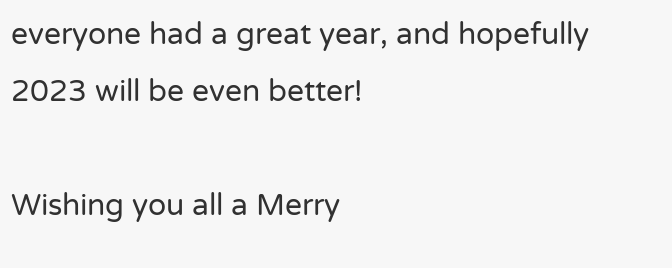everyone had a great year, and hopefully 2023 will be even better!

Wishing you all a Merry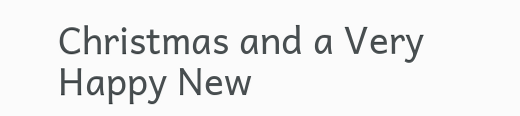Christmas and a Very Happy New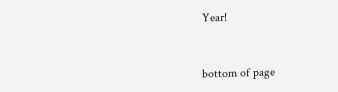Year!


bottom of page